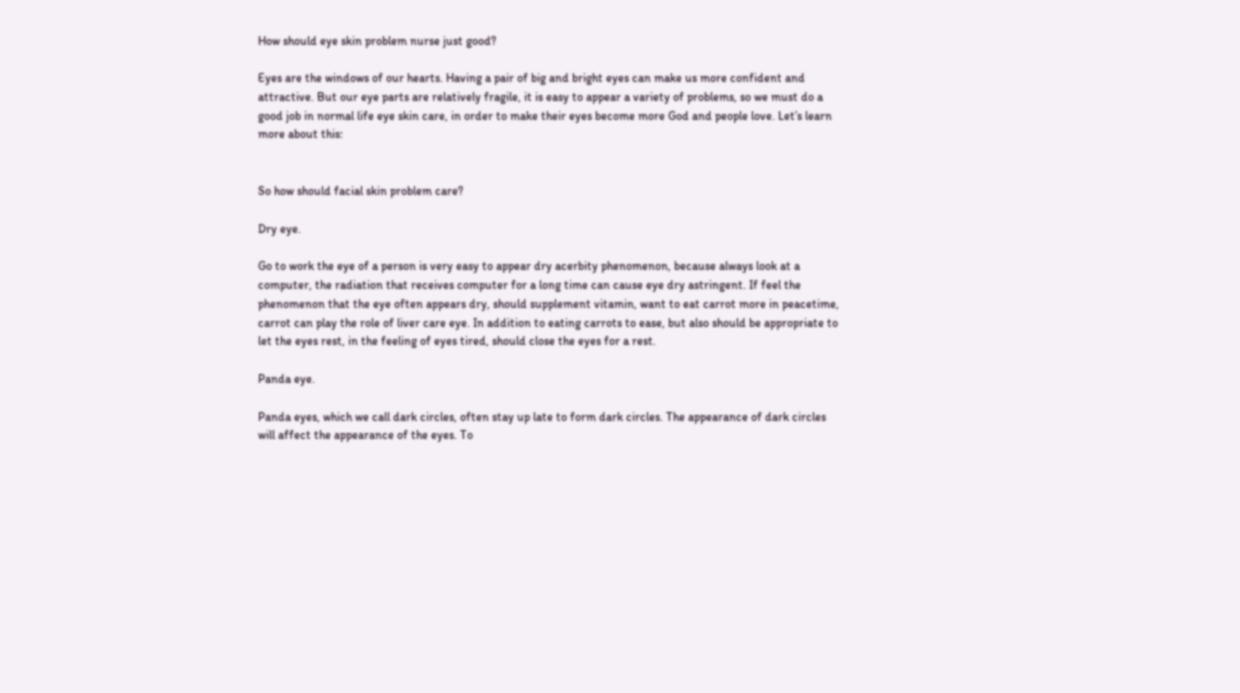How should eye skin problem nurse just good?

Eyes are the windows of our hearts. Having a pair of big and bright eyes can make us more confident and attractive. But our eye parts are relatively fragile, it is easy to appear a variety of problems, so we must do a good job in normal life eye skin care, in order to make their eyes become more God and people love. Let’s learn more about this:


So how should facial skin problem care?

Dry eye.

Go to work the eye of a person is very easy to appear dry acerbity phenomenon, because always look at a computer, the radiation that receives computer for a long time can cause eye dry astringent. If feel the phenomenon that the eye often appears dry, should supplement vitamin, want to eat carrot more in peacetime, carrot can play the role of liver care eye. In addition to eating carrots to ease, but also should be appropriate to let the eyes rest, in the feeling of eyes tired, should close the eyes for a rest.

Panda eye.

Panda eyes, which we call dark circles, often stay up late to form dark circles. The appearance of dark circles will affect the appearance of the eyes. To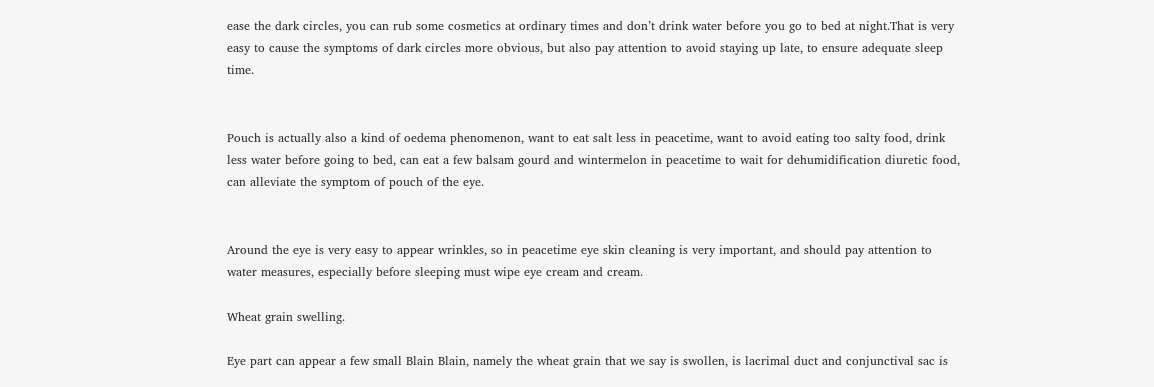ease the dark circles, you can rub some cosmetics at ordinary times and don’t drink water before you go to bed at night.That is very easy to cause the symptoms of dark circles more obvious, but also pay attention to avoid staying up late, to ensure adequate sleep time.


Pouch is actually also a kind of oedema phenomenon, want to eat salt less in peacetime, want to avoid eating too salty food, drink less water before going to bed, can eat a few balsam gourd and wintermelon in peacetime to wait for dehumidification diuretic food, can alleviate the symptom of pouch of the eye.


Around the eye is very easy to appear wrinkles, so in peacetime eye skin cleaning is very important, and should pay attention to water measures, especially before sleeping must wipe eye cream and cream.

Wheat grain swelling.

Eye part can appear a few small Blain Blain, namely the wheat grain that we say is swollen, is lacrimal duct and conjunctival sac is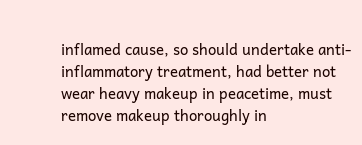inflamed cause, so should undertake anti-inflammatory treatment, had better not wear heavy makeup in peacetime, must remove makeup thoroughly in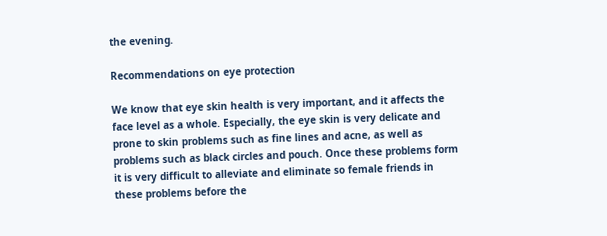the evening.

Recommendations on eye protection

We know that eye skin health is very important, and it affects the face level as a whole. Especially, the eye skin is very delicate and prone to skin problems such as fine lines and acne, as well as problems such as black circles and pouch. Once these problems form it is very difficult to alleviate and eliminate so female friends in these problems before the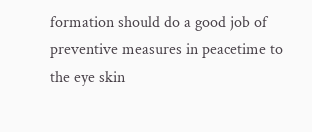formation should do a good job of preventive measures in peacetime to the eye skin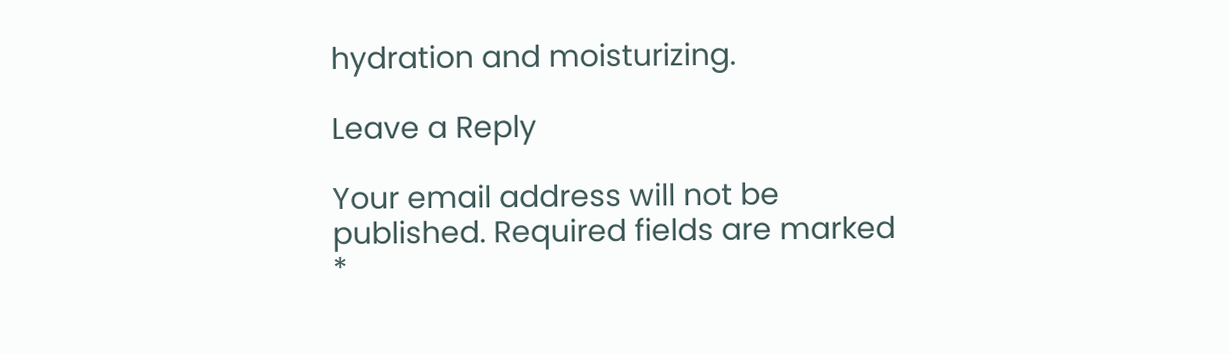hydration and moisturizing.

Leave a Reply

Your email address will not be published. Required fields are marked *